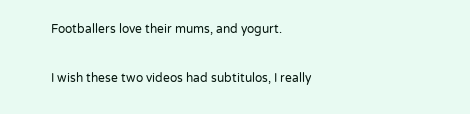Footballers love their mums, and yogurt.

I wish these two videos had subtitulos, I really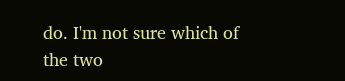do. I'm not sure which of the two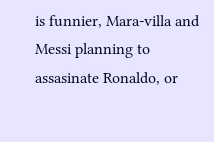is funnier, Mara-villa and Messi planning to assasinate Ronaldo, or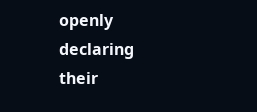openly declaring their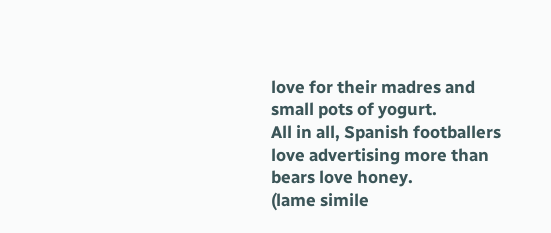love for their madres and small pots of yogurt.
All in all, Spanish footballers love advertising more than bears love honey.
(lame simile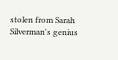stolen from Sarah Silverman's genius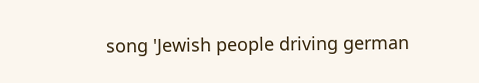song 'Jewish people driving german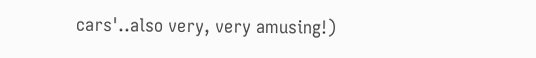cars'..also very, very amusing!)